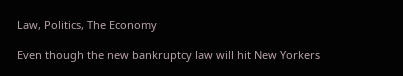Law, Politics, The Economy

Even though the new bankruptcy law will hit New Yorkers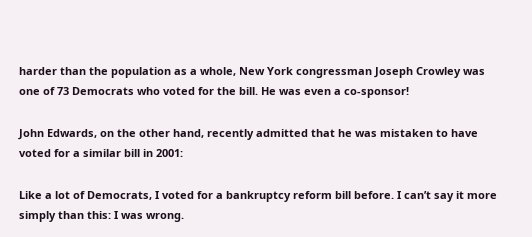harder than the population as a whole, New York congressman Joseph Crowley was one of 73 Democrats who voted for the bill. He was even a co-sponsor!

John Edwards, on the other hand, recently admitted that he was mistaken to have voted for a similar bill in 2001:

Like a lot of Democrats, I voted for a bankruptcy reform bill before. I can’t say it more simply than this: I was wrong.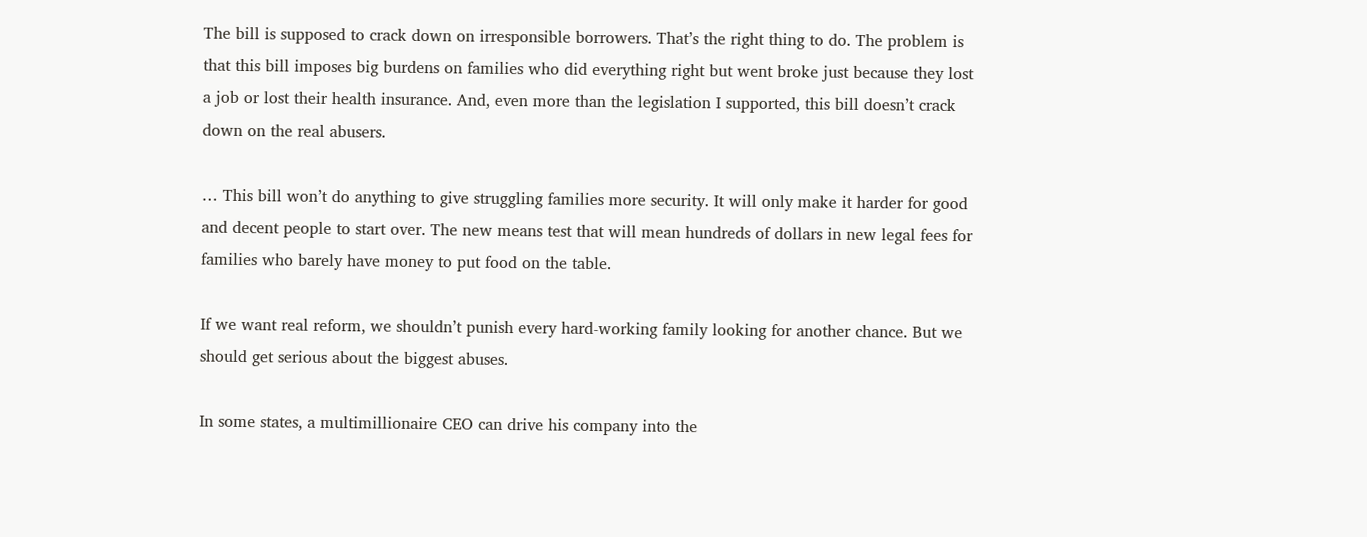The bill is supposed to crack down on irresponsible borrowers. That’s the right thing to do. The problem is that this bill imposes big burdens on families who did everything right but went broke just because they lost a job or lost their health insurance. And, even more than the legislation I supported, this bill doesn’t crack down on the real abusers.

… This bill won’t do anything to give struggling families more security. It will only make it harder for good and decent people to start over. The new means test that will mean hundreds of dollars in new legal fees for families who barely have money to put food on the table.

If we want real reform, we shouldn’t punish every hard-working family looking for another chance. But we should get serious about the biggest abuses.

In some states, a multimillionaire CEO can drive his company into the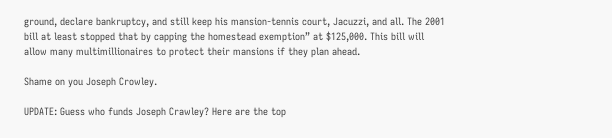ground, declare bankruptcy, and still keep his mansion-tennis court, Jacuzzi, and all. The 2001 bill at least stopped that by capping the homestead exemption” at $125,000. This bill will allow many multimillionaires to protect their mansions if they plan ahead.

Shame on you Joseph Crowley.

UPDATE: Guess who funds Joseph Crawley? Here are the top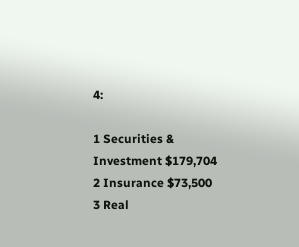4:

1 Securities & Investment $179,704
2 Insurance $73,500
3 Real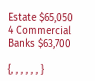Estate $65,050
4 Commercial Banks $63,700

{, , , , , , }